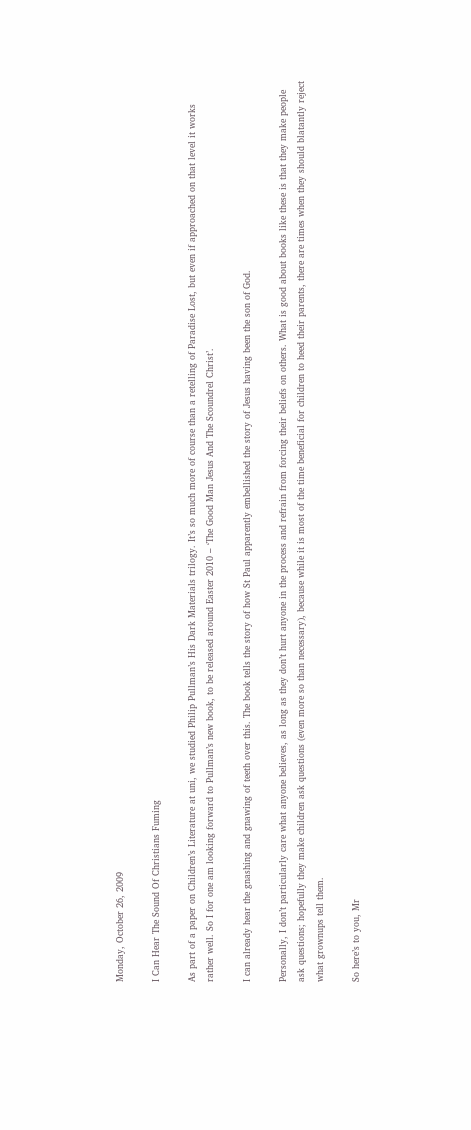Monday, October 26, 2009

I Can Hear The Sound Of Christians Fuming

As part of a paper on Children’s Literature at uni, we studied Philip Pullman’s His Dark Materials trilogy. It’s so much more of course than a retelling of Paradise Lost, but even if approached on that level it works rather well. So I for one am looking forward to Pullman’s new book, to be released around Easter 2010 – ‘The Good Man Jesus And The Scoundrel Christ’.

I can already hear the gnashing and gnawing of teeth over this. The book tells the story of how St Paul apparently embellished the story of Jesus having been the son of God.

Personally, I don’t particularly care what anyone believes, as long as they don’t hurt anyone in the process and refrain from forcing their beliefs on others. What is good about books like these is that they make people ask questions; hopefully they make children ask questions (even more so than necessary), because while it is most of the time beneficial for children to heed their parents, there are times when they should blatantly reject what grownups tell them.

So here’s to you, Mr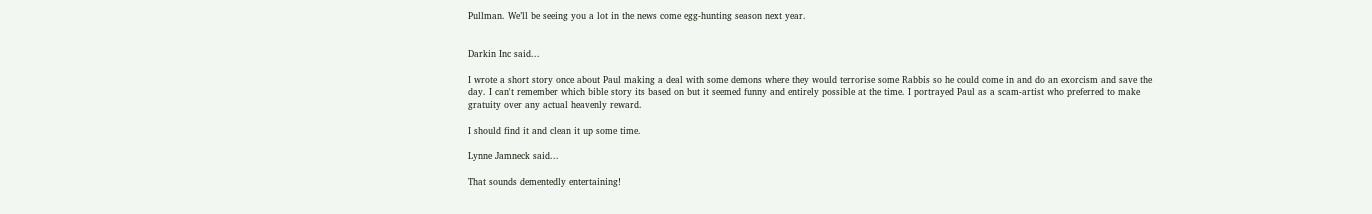Pullman. We’ll be seeing you a lot in the news come egg-hunting season next year.


Darkin Inc said...

I wrote a short story once about Paul making a deal with some demons where they would terrorise some Rabbis so he could come in and do an exorcism and save the day. I can't remember which bible story its based on but it seemed funny and entirely possible at the time. I portrayed Paul as a scam-artist who preferred to make gratuity over any actual heavenly reward.

I should find it and clean it up some time.

Lynne Jamneck said...

That sounds dementedly entertaining!